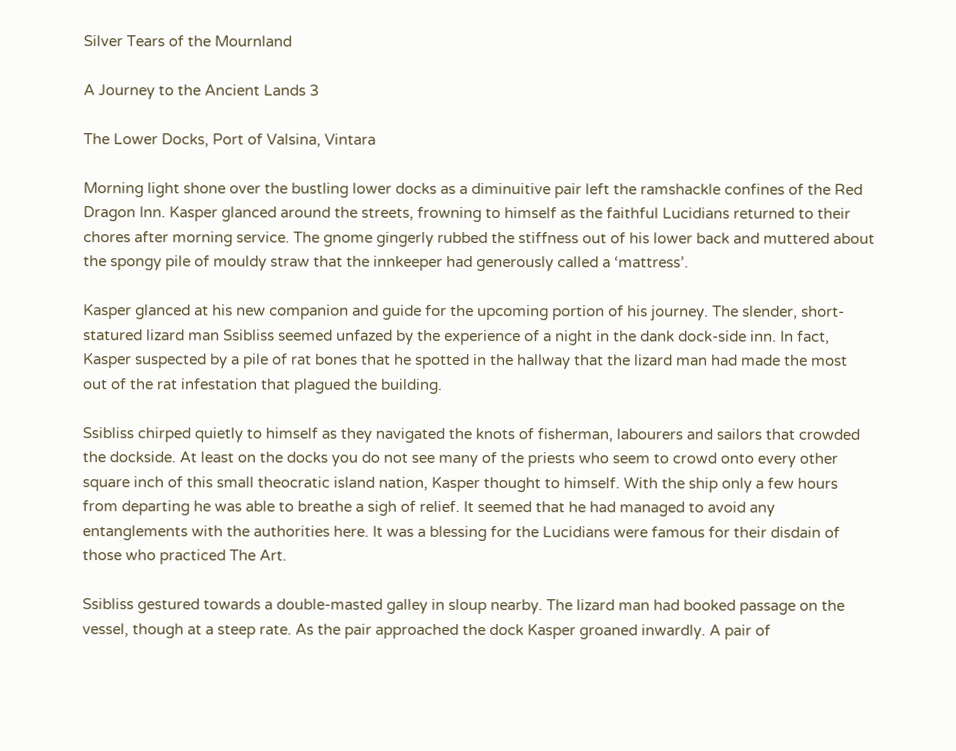Silver Tears of the Mournland

A Journey to the Ancient Lands 3

The Lower Docks, Port of Valsina, Vintara

Morning light shone over the bustling lower docks as a diminuitive pair left the ramshackle confines of the Red Dragon Inn. Kasper glanced around the streets, frowning to himself as the faithful Lucidians returned to their chores after morning service. The gnome gingerly rubbed the stiffness out of his lower back and muttered about the spongy pile of mouldy straw that the innkeeper had generously called a ‘mattress’.

Kasper glanced at his new companion and guide for the upcoming portion of his journey. The slender, short-statured lizard man Ssibliss seemed unfazed by the experience of a night in the dank dock-side inn. In fact, Kasper suspected by a pile of rat bones that he spotted in the hallway that the lizard man had made the most out of the rat infestation that plagued the building.

Ssibliss chirped quietly to himself as they navigated the knots of fisherman, labourers and sailors that crowded the dockside. At least on the docks you do not see many of the priests who seem to crowd onto every other square inch of this small theocratic island nation, Kasper thought to himself. With the ship only a few hours from departing he was able to breathe a sigh of relief. It seemed that he had managed to avoid any entanglements with the authorities here. It was a blessing for the Lucidians were famous for their disdain of those who practiced The Art.

Ssibliss gestured towards a double-masted galley in sloup nearby. The lizard man had booked passage on the vessel, though at a steep rate. As the pair approached the dock Kasper groaned inwardly. A pair of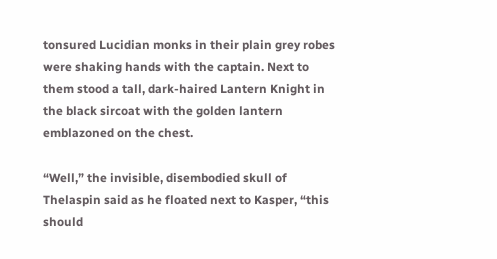tonsured Lucidian monks in their plain grey robes were shaking hands with the captain. Next to them stood a tall, dark-haired Lantern Knight in the black sircoat with the golden lantern emblazoned on the chest.

“Well,” the invisible, disembodied skull of Thelaspin said as he floated next to Kasper, “this should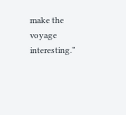make the voyage interesting.”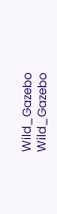Wild_Gazebo Wild_Gazebo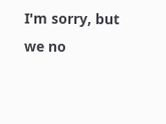I'm sorry, but we no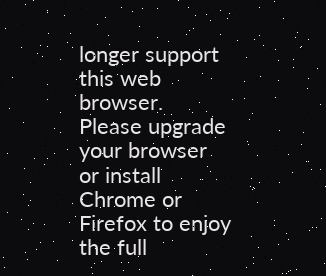longer support this web browser. Please upgrade your browser or install Chrome or Firefox to enjoy the full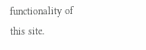functionality of this site.